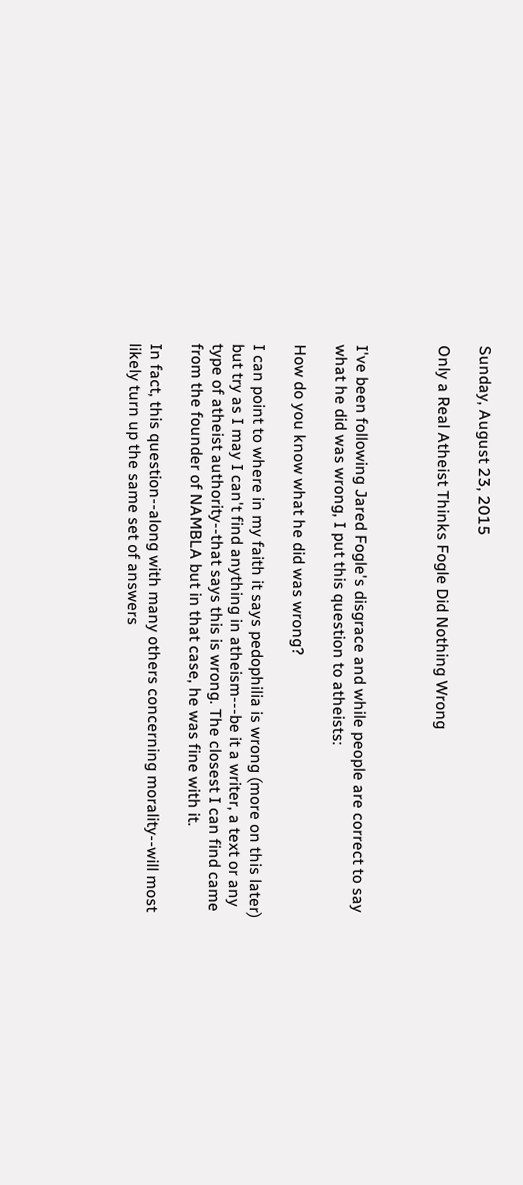Sunday, August 23, 2015

Only a Real Atheist Thinks Fogle Did Nothing Wrong



I've been following Jared Fogle's disgrace and while people are correct to say what he did was wrong, I put this question to atheists:

How do you know what he did was wrong?

I can point to where in my faith it says pedophilia is wrong (more on this later) but try as I may I can't find anything in atheism---be it a writer, a text or any type of atheist authority--that says this is wrong. The closest I can find came from the founder of NAMBLA but in that case, he was fine with it.

In fact, this question--along with many others concerning morality--will most likely turn up the same set of answers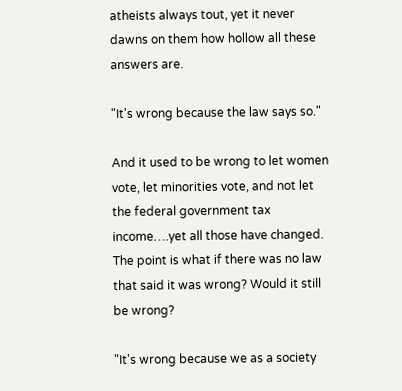atheists always tout, yet it never dawns on them how hollow all these answers are.

"It's wrong because the law says so."

And it used to be wrong to let women vote, let minorities vote, and not let the federal government tax income….yet all those have changed.
The point is what if there was no law that said it was wrong? Would it still be wrong?

"It's wrong because we as a society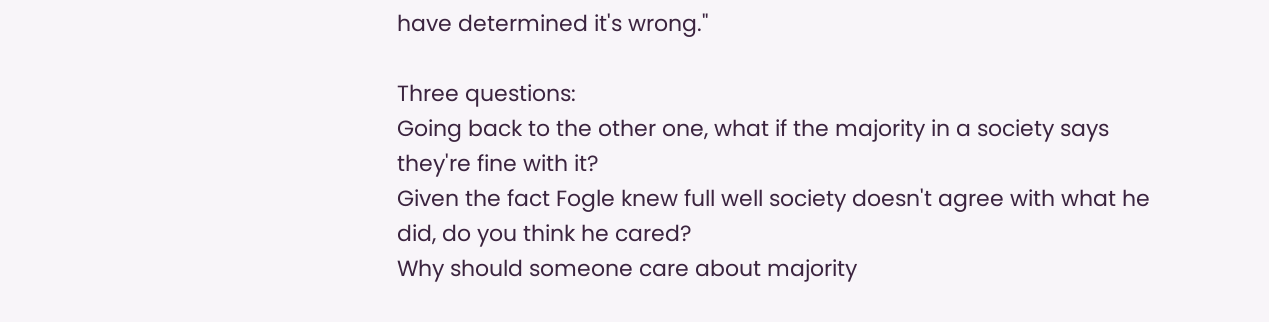have determined it's wrong."

Three questions:
Going back to the other one, what if the majority in a society says they're fine with it?
Given the fact Fogle knew full well society doesn't agree with what he did, do you think he cared?
Why should someone care about majority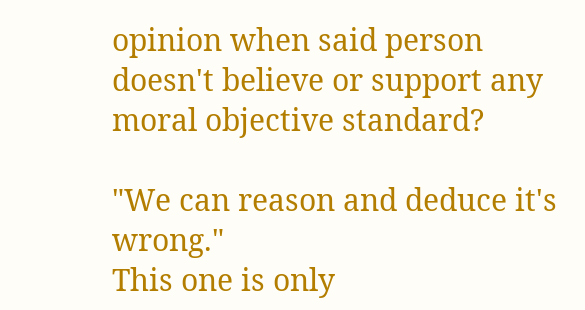opinion when said person doesn't believe or support any moral objective standard?

"We can reason and deduce it's wrong."
This one is only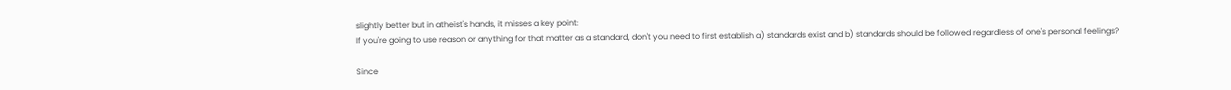slightly better but in atheist's hands, it misses a key point:
If you're going to use reason or anything for that matter as a standard, don't you need to first establish a) standards exist and b) standards should be followed regardless of one's personal feelings?

Since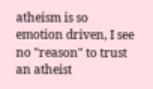atheism is so emotion driven, I see no "reason" to trust an atheist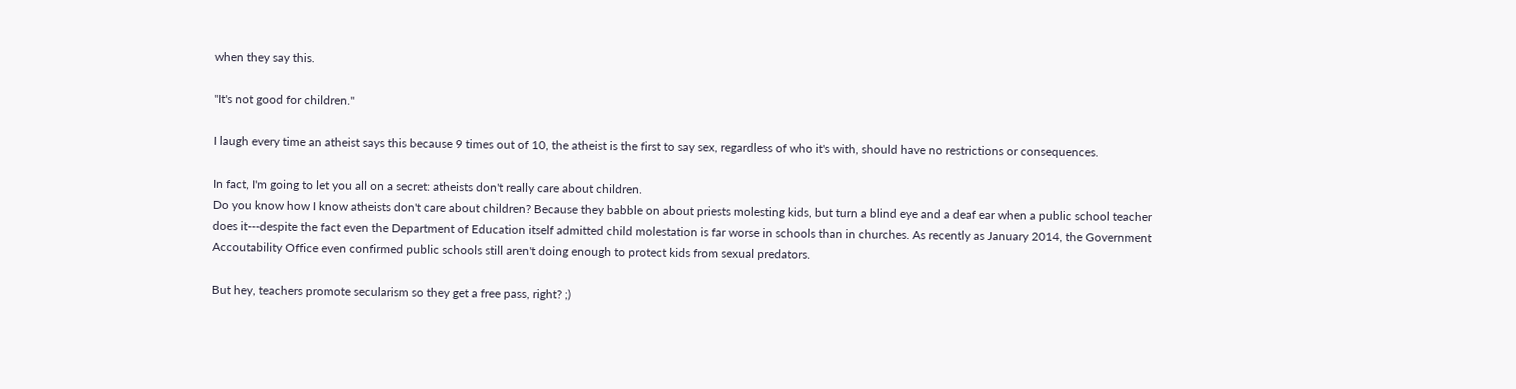when they say this.

"It's not good for children."

I laugh every time an atheist says this because 9 times out of 10, the atheist is the first to say sex, regardless of who it's with, should have no restrictions or consequences.

In fact, I'm going to let you all on a secret: atheists don't really care about children.
Do you know how I know atheists don't care about children? Because they babble on about priests molesting kids, but turn a blind eye and a deaf ear when a public school teacher does it---despite the fact even the Department of Education itself admitted child molestation is far worse in schools than in churches. As recently as January 2014, the Government Accoutability Office even confirmed public schools still aren't doing enough to protect kids from sexual predators.

But hey, teachers promote secularism so they get a free pass, right? ;)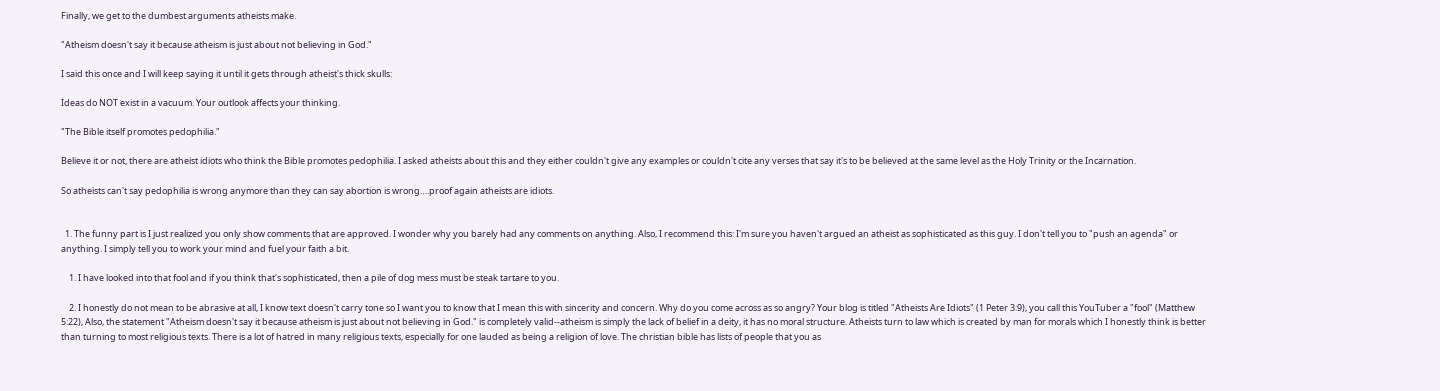Finally, we get to the dumbest arguments atheists make.

"Atheism doesn't say it because atheism is just about not believing in God."

I said this once and I will keep saying it until it gets through atheist's thick skulls:

Ideas do NOT exist in a vacuum. Your outlook affects your thinking.

"The Bible itself promotes pedophilia."

Believe it or not, there are atheist idiots who think the Bible promotes pedophilia. I asked atheists about this and they either couldn't give any examples or couldn't cite any verses that say it's to be believed at the same level as the Holy Trinity or the Incarnation.

So atheists can't say pedophilia is wrong anymore than they can say abortion is wrong….proof again atheists are idiots.


  1. The funny part is I just realized you only show comments that are approved. I wonder why you barely had any comments on anything. Also, I recommend this: I'm sure you haven't argued an atheist as sophisticated as this guy. I don't tell you to "push an agenda" or anything. I simply tell you to work your mind and fuel your faith a bit.

    1. I have looked into that fool and if you think that's sophisticated, then a pile of dog mess must be steak tartare to you.

    2. I honestly do not mean to be abrasive at all, I know text doesn't carry tone so I want you to know that I mean this with sincerity and concern. Why do you come across as so angry? Your blog is titled "Atheists Are Idiots" (1 Peter 3:9), you call this YouTuber a "fool" (Matthew 5:22), Also, the statement "Atheism doesn't say it because atheism is just about not believing in God." is completely valid--atheism is simply the lack of belief in a deity, it has no moral structure. Atheists turn to law which is created by man for morals which I honestly think is better than turning to most religious texts. There is a lot of hatred in many religious texts, especially for one lauded as being a religion of love. The christian bible has lists of people that you as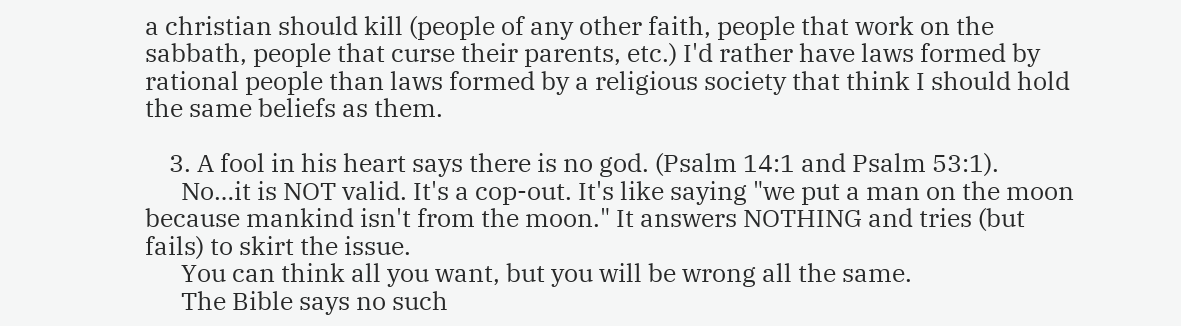a christian should kill (people of any other faith, people that work on the sabbath, people that curse their parents, etc.) I'd rather have laws formed by rational people than laws formed by a religious society that think I should hold the same beliefs as them.

    3. A fool in his heart says there is no god. (Psalm 14:1 and Psalm 53:1).
      No…it is NOT valid. It's a cop-out. It's like saying "we put a man on the moon because mankind isn't from the moon." It answers NOTHING and tries (but fails) to skirt the issue.
      You can think all you want, but you will be wrong all the same.
      The Bible says no such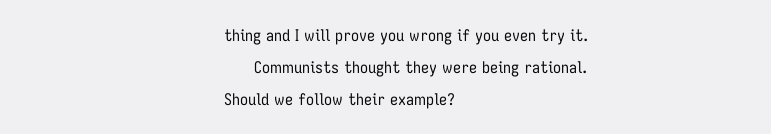thing and I will prove you wrong if you even try it.
      Communists thought they were being rational. Should we follow their example?